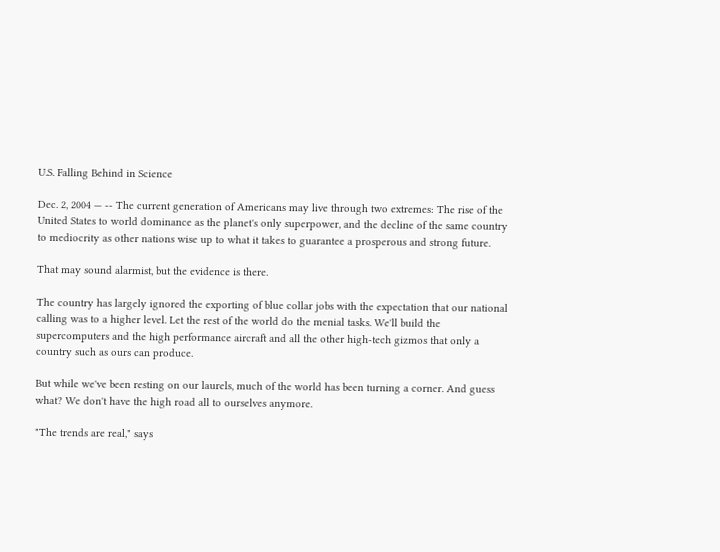U.S. Falling Behind in Science

Dec. 2, 2004 — -- The current generation of Americans may live through two extremes: The rise of the United States to world dominance as the planet's only superpower, and the decline of the same country to mediocrity as other nations wise up to what it takes to guarantee a prosperous and strong future.

That may sound alarmist, but the evidence is there.

The country has largely ignored the exporting of blue collar jobs with the expectation that our national calling was to a higher level. Let the rest of the world do the menial tasks. We'll build the supercomputers and the high performance aircraft and all the other high-tech gizmos that only a country such as ours can produce.

But while we've been resting on our laurels, much of the world has been turning a corner. And guess what? We don't have the high road all to ourselves anymore.

"The trends are real," says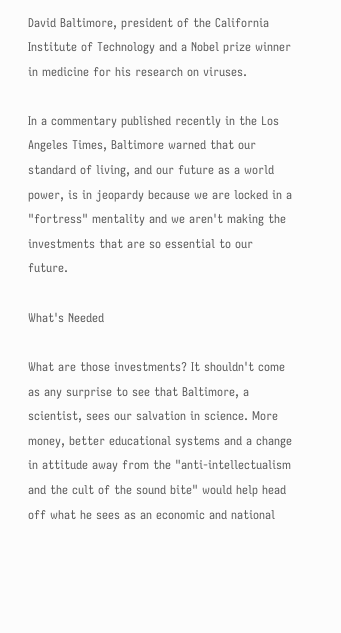David Baltimore, president of the California Institute of Technology and a Nobel prize winner in medicine for his research on viruses.

In a commentary published recently in the Los Angeles Times, Baltimore warned that our standard of living, and our future as a world power, is in jeopardy because we are locked in a "fortress" mentality and we aren't making the investments that are so essential to our future.

What's Needed

What are those investments? It shouldn't come as any surprise to see that Baltimore, a scientist, sees our salvation in science. More money, better educational systems and a change in attitude away from the "anti-intellectualism and the cult of the sound bite" would help head off what he sees as an economic and national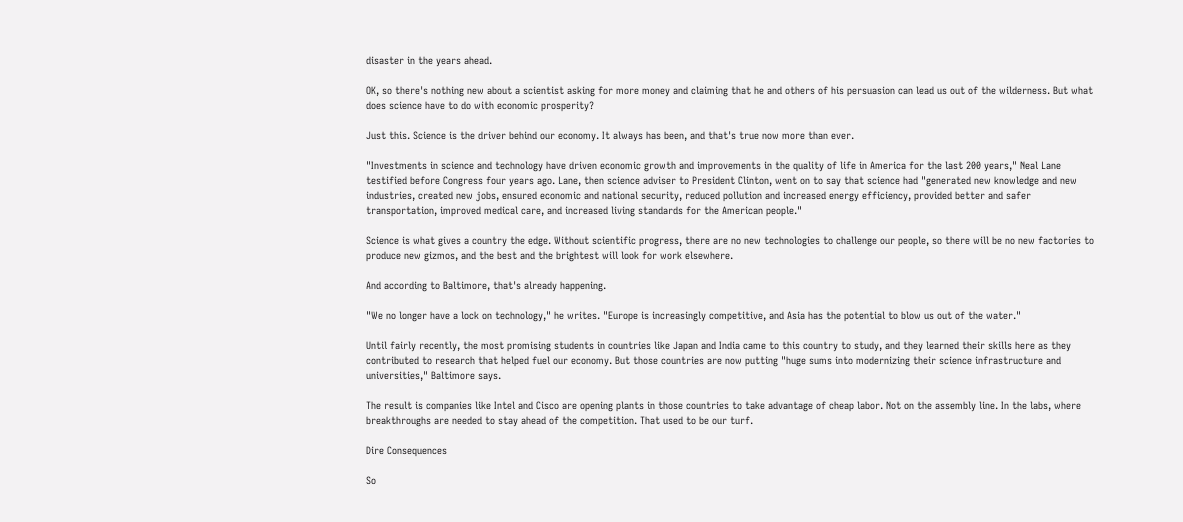disaster in the years ahead.

OK, so there's nothing new about a scientist asking for more money and claiming that he and others of his persuasion can lead us out of the wilderness. But what does science have to do with economic prosperity?

Just this. Science is the driver behind our economy. It always has been, and that's true now more than ever.

"Investments in science and technology have driven economic growth and improvements in the quality of life in America for the last 200 years," Neal Lane testified before Congress four years ago. Lane, then science adviser to President Clinton, went on to say that science had "generated new knowledge and new industries, created new jobs, ensured economic and national security, reduced pollution and increased energy efficiency, provided better and safer transportation, improved medical care, and increased living standards for the American people."

Science is what gives a country the edge. Without scientific progress, there are no new technologies to challenge our people, so there will be no new factories to produce new gizmos, and the best and the brightest will look for work elsewhere.

And according to Baltimore, that's already happening.

"We no longer have a lock on technology," he writes. "Europe is increasingly competitive, and Asia has the potential to blow us out of the water."

Until fairly recently, the most promising students in countries like Japan and India came to this country to study, and they learned their skills here as they contributed to research that helped fuel our economy. But those countries are now putting "huge sums into modernizing their science infrastructure and universities," Baltimore says.

The result is companies like Intel and Cisco are opening plants in those countries to take advantage of cheap labor. Not on the assembly line. In the labs, where breakthroughs are needed to stay ahead of the competition. That used to be our turf.

Dire Consequences

So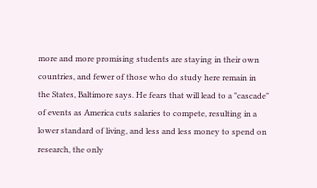more and more promising students are staying in their own countries, and fewer of those who do study here remain in the States, Baltimore says. He fears that will lead to a "cascade" of events as America cuts salaries to compete, resulting in a lower standard of living, and less and less money to spend on research, the only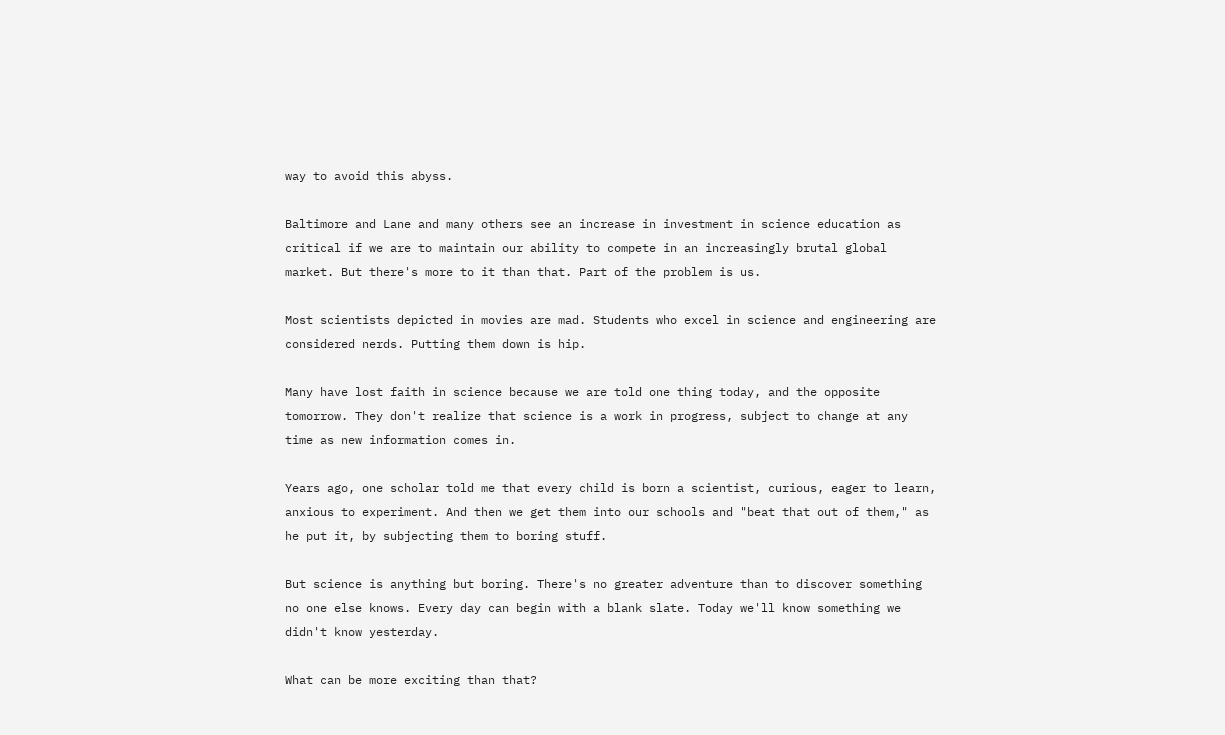way to avoid this abyss.

Baltimore and Lane and many others see an increase in investment in science education as critical if we are to maintain our ability to compete in an increasingly brutal global market. But there's more to it than that. Part of the problem is us.

Most scientists depicted in movies are mad. Students who excel in science and engineering are considered nerds. Putting them down is hip.

Many have lost faith in science because we are told one thing today, and the opposite tomorrow. They don't realize that science is a work in progress, subject to change at any time as new information comes in.

Years ago, one scholar told me that every child is born a scientist, curious, eager to learn, anxious to experiment. And then we get them into our schools and "beat that out of them," as he put it, by subjecting them to boring stuff.

But science is anything but boring. There's no greater adventure than to discover something no one else knows. Every day can begin with a blank slate. Today we'll know something we didn't know yesterday.

What can be more exciting than that?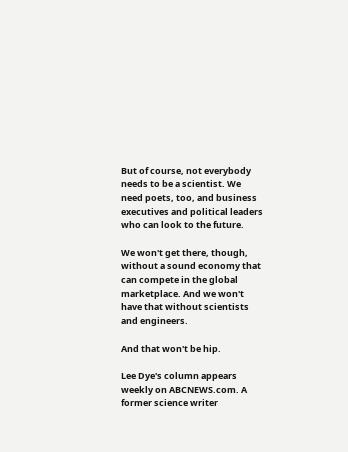But of course, not everybody needs to be a scientist. We need poets, too, and business executives and political leaders who can look to the future.

We won't get there, though, without a sound economy that can compete in the global marketplace. And we won't have that without scientists and engineers.

And that won't be hip.

Lee Dye's column appears weekly on ABCNEWS.com. A former science writer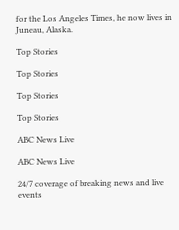for the Los Angeles Times, he now lives in Juneau, Alaska.

Top Stories

Top Stories

Top Stories

Top Stories

ABC News Live

ABC News Live

24/7 coverage of breaking news and live events